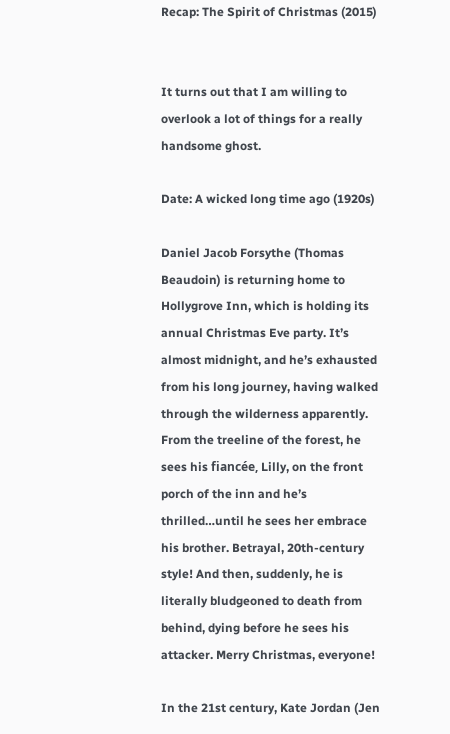Recap: The Spirit of Christmas (2015)


It turns out that I am willing to overlook a lot of things for a really handsome ghost.

Date: A wicked long time ago (1920s)

Daniel Jacob Forsythe (Thomas Beaudoin) is returning home to Hollygrove Inn, which is holding its annual Christmas Eve party. It’s almost midnight, and he’s exhausted from his long journey, having walked through the wilderness apparently. From the treeline of the forest, he sees his fiancée, Lilly, on the front porch of the inn and he’s thrilled…until he sees her embrace his brother. Betrayal, 20th-century style! And then, suddenly, he is literally bludgeoned to death from behind, dying before he sees his attacker. Merry Christmas, everyone!

In the 21st century, Kate Jordan (Jen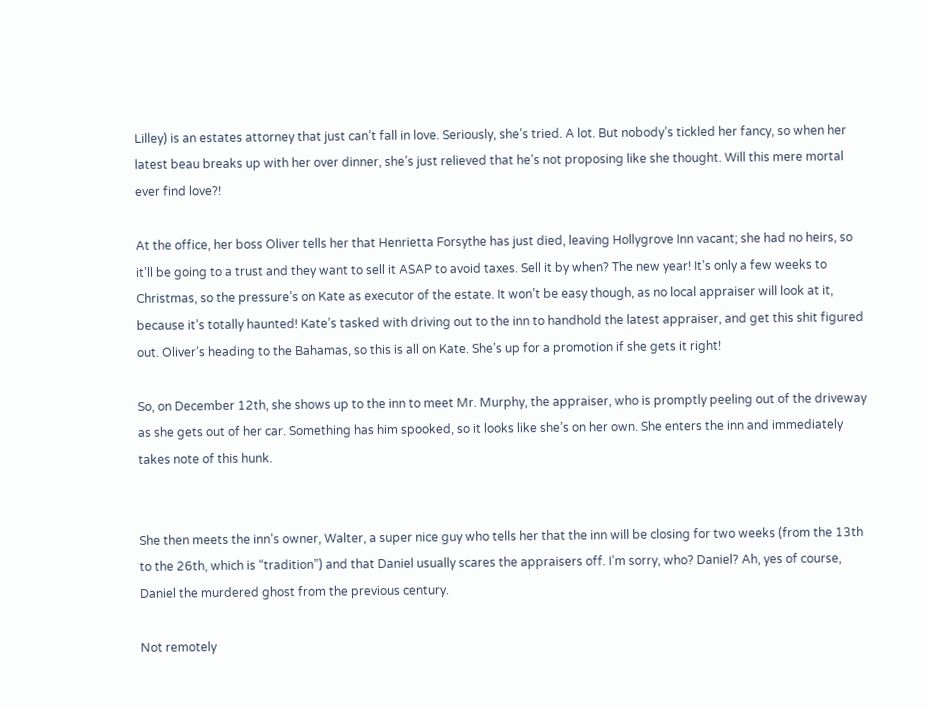Lilley) is an estates attorney that just can’t fall in love. Seriously, she’s tried. A lot. But nobody’s tickled her fancy, so when her latest beau breaks up with her over dinner, she’s just relieved that he’s not proposing like she thought. Will this mere mortal ever find love?!

At the office, her boss Oliver tells her that Henrietta Forsythe has just died, leaving Hollygrove Inn vacant; she had no heirs, so it’ll be going to a trust and they want to sell it ASAP to avoid taxes. Sell it by when? The new year! It’s only a few weeks to Christmas, so the pressure’s on Kate as executor of the estate. It won’t be easy though, as no local appraiser will look at it, because it’s totally haunted! Kate’s tasked with driving out to the inn to handhold the latest appraiser, and get this shit figured out. Oliver’s heading to the Bahamas, so this is all on Kate. She’s up for a promotion if she gets it right!

So, on December 12th, she shows up to the inn to meet Mr. Murphy, the appraiser, who is promptly peeling out of the driveway as she gets out of her car. Something has him spooked, so it looks like she’s on her own. She enters the inn and immediately takes note of this hunk.


She then meets the inn’s owner, Walter, a super nice guy who tells her that the inn will be closing for two weeks (from the 13th to the 26th, which is “tradition”) and that Daniel usually scares the appraisers off. I’m sorry, who? Daniel? Ah, yes of course, Daniel the murdered ghost from the previous century.

Not remotely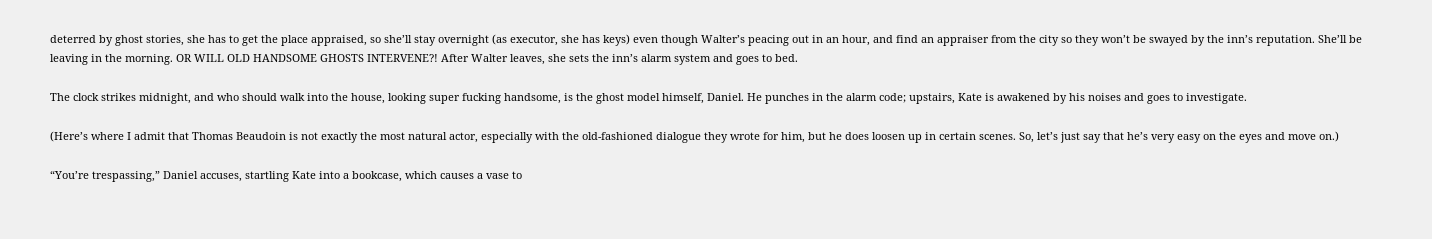deterred by ghost stories, she has to get the place appraised, so she’ll stay overnight (as executor, she has keys) even though Walter’s peacing out in an hour, and find an appraiser from the city so they won’t be swayed by the inn’s reputation. She’ll be leaving in the morning. OR WILL OLD HANDSOME GHOSTS INTERVENE?! After Walter leaves, she sets the inn’s alarm system and goes to bed.

The clock strikes midnight, and who should walk into the house, looking super fucking handsome, is the ghost model himself, Daniel. He punches in the alarm code; upstairs, Kate is awakened by his noises and goes to investigate.

(Here’s where I admit that Thomas Beaudoin is not exactly the most natural actor, especially with the old-fashioned dialogue they wrote for him, but he does loosen up in certain scenes. So, let’s just say that he’s very easy on the eyes and move on.)

“You’re trespassing,” Daniel accuses, startling Kate into a bookcase, which causes a vase to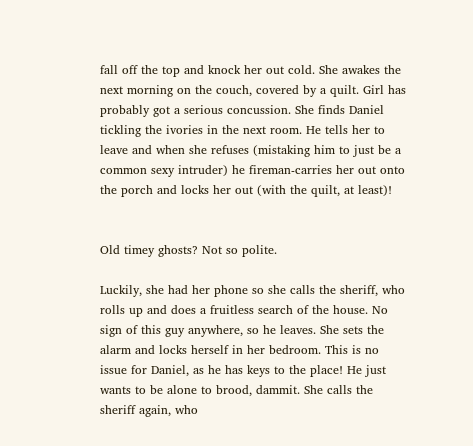fall off the top and knock her out cold. She awakes the next morning on the couch, covered by a quilt. Girl has probably got a serious concussion. She finds Daniel tickling the ivories in the next room. He tells her to leave and when she refuses (mistaking him to just be a common sexy intruder) he fireman-carries her out onto the porch and locks her out (with the quilt, at least)!


Old timey ghosts? Not so polite.

Luckily, she had her phone so she calls the sheriff, who rolls up and does a fruitless search of the house. No sign of this guy anywhere, so he leaves. She sets the alarm and locks herself in her bedroom. This is no issue for Daniel, as he has keys to the place! He just wants to be alone to brood, dammit. She calls the sheriff again, who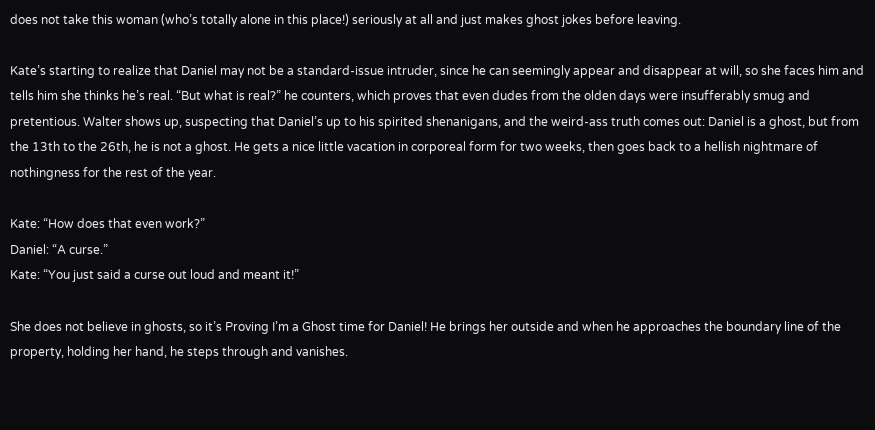does not take this woman (who’s totally alone in this place!) seriously at all and just makes ghost jokes before leaving.

Kate’s starting to realize that Daniel may not be a standard-issue intruder, since he can seemingly appear and disappear at will, so she faces him and tells him she thinks he’s real. “But what is real?” he counters, which proves that even dudes from the olden days were insufferably smug and pretentious. Walter shows up, suspecting that Daniel’s up to his spirited shenanigans, and the weird-ass truth comes out: Daniel is a ghost, but from the 13th to the 26th, he is not a ghost. He gets a nice little vacation in corporeal form for two weeks, then goes back to a hellish nightmare of nothingness for the rest of the year.

Kate: “How does that even work?”
Daniel: “A curse.”
Kate: “You just said a curse out loud and meant it!”

She does not believe in ghosts, so it’s Proving I’m a Ghost time for Daniel! He brings her outside and when he approaches the boundary line of the property, holding her hand, he steps through and vanishes.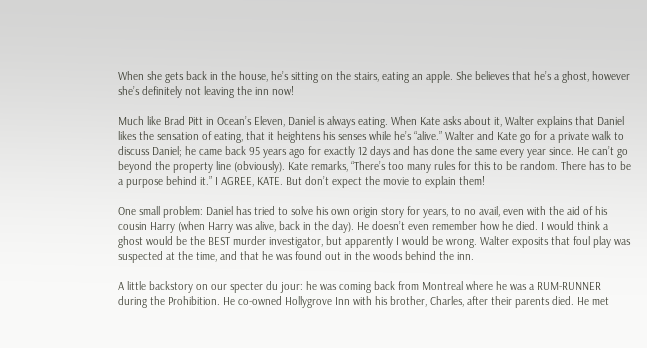When she gets back in the house, he’s sitting on the stairs, eating an apple. She believes that he’s a ghost, however she’s definitely not leaving the inn now!

Much like Brad Pitt in Ocean’s Eleven, Daniel is always eating. When Kate asks about it, Walter explains that Daniel likes the sensation of eating, that it heightens his senses while he’s “alive.” Walter and Kate go for a private walk to discuss Daniel; he came back 95 years ago for exactly 12 days and has done the same every year since. He can’t go beyond the property line (obviously). Kate remarks, “There’s too many rules for this to be random. There has to be a purpose behind it.” I AGREE, KATE. But don’t expect the movie to explain them!

One small problem: Daniel has tried to solve his own origin story for years, to no avail, even with the aid of his cousin Harry (when Harry was alive, back in the day). He doesn’t even remember how he died. I would think a ghost would be the BEST murder investigator, but apparently I would be wrong. Walter exposits that foul play was suspected at the time, and that he was found out in the woods behind the inn.

A little backstory on our specter du jour: he was coming back from Montreal where he was a RUM-RUNNER during the Prohibition. He co-owned Hollygrove Inn with his brother, Charles, after their parents died. He met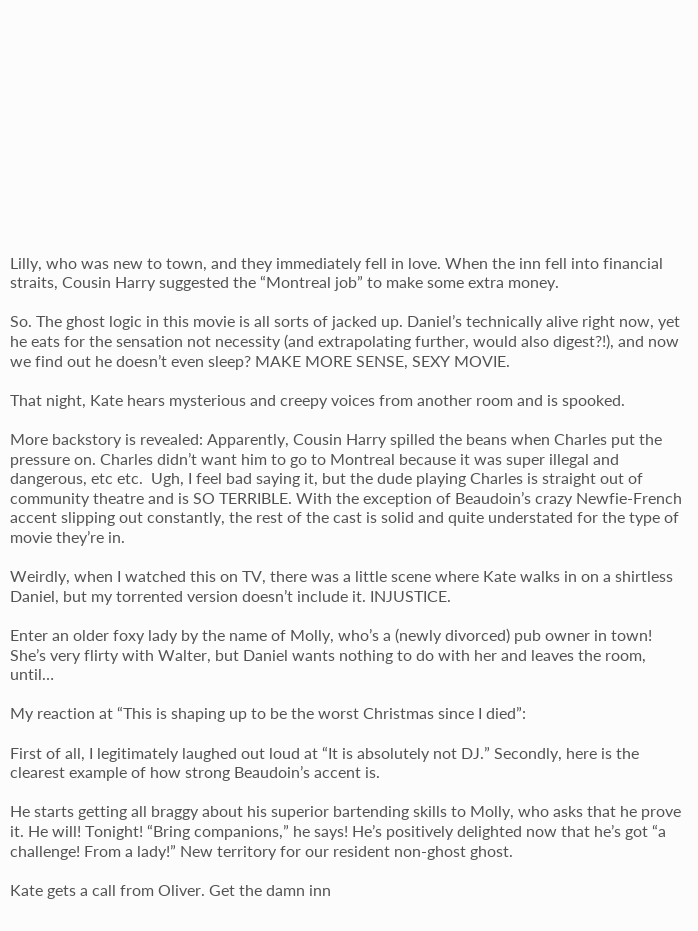Lilly, who was new to town, and they immediately fell in love. When the inn fell into financial straits, Cousin Harry suggested the “Montreal job” to make some extra money.

So. The ghost logic in this movie is all sorts of jacked up. Daniel’s technically alive right now, yet he eats for the sensation not necessity (and extrapolating further, would also digest?!), and now we find out he doesn’t even sleep? MAKE MORE SENSE, SEXY MOVIE.

That night, Kate hears mysterious and creepy voices from another room and is spooked.

More backstory is revealed: Apparently, Cousin Harry spilled the beans when Charles put the pressure on. Charles didn’t want him to go to Montreal because it was super illegal and dangerous, etc etc.  Ugh, I feel bad saying it, but the dude playing Charles is straight out of community theatre and is SO TERRIBLE. With the exception of Beaudoin’s crazy Newfie-French accent slipping out constantly, the rest of the cast is solid and quite understated for the type of movie they’re in.

Weirdly, when I watched this on TV, there was a little scene where Kate walks in on a shirtless Daniel, but my torrented version doesn’t include it. INJUSTICE.

Enter an older foxy lady by the name of Molly, who’s a (newly divorced) pub owner in town! She’s very flirty with Walter, but Daniel wants nothing to do with her and leaves the room, until…

My reaction at “This is shaping up to be the worst Christmas since I died”:

First of all, I legitimately laughed out loud at “It is absolutely not DJ.” Secondly, here is the clearest example of how strong Beaudoin’s accent is.

He starts getting all braggy about his superior bartending skills to Molly, who asks that he prove it. He will! Tonight! “Bring companions,” he says! He’s positively delighted now that he’s got “a challenge! From a lady!” New territory for our resident non-ghost ghost.

Kate gets a call from Oliver. Get the damn inn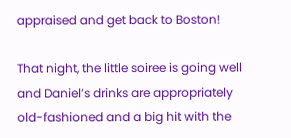appraised and get back to Boston!

That night, the little soiree is going well and Daniel’s drinks are appropriately old-fashioned and a big hit with the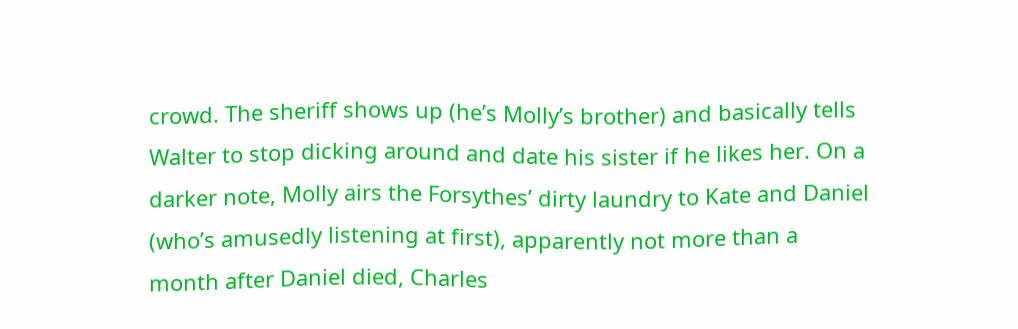crowd. The sheriff shows up (he’s Molly’s brother) and basically tells Walter to stop dicking around and date his sister if he likes her. On a darker note, Molly airs the Forsythes’ dirty laundry to Kate and Daniel (who’s amusedly listening at first), apparently not more than a month after Daniel died, Charles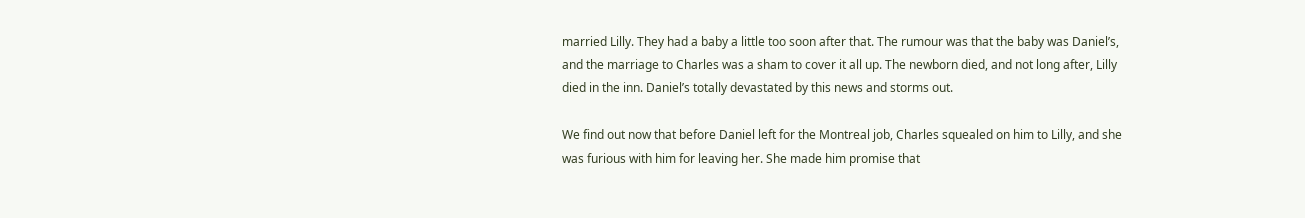married Lilly. They had a baby a little too soon after that. The rumour was that the baby was Daniel’s, and the marriage to Charles was a sham to cover it all up. The newborn died, and not long after, Lilly died in the inn. Daniel’s totally devastated by this news and storms out.

We find out now that before Daniel left for the Montreal job, Charles squealed on him to Lilly, and she was furious with him for leaving her. She made him promise that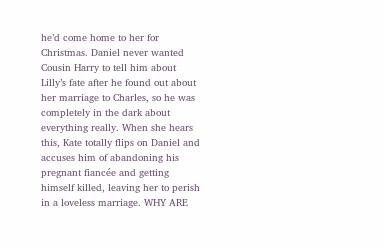he’d come home to her for Christmas. Daniel never wanted Cousin Harry to tell him about Lilly’s fate after he found out about her marriage to Charles, so he was completely in the dark about everything really. When she hears this, Kate totally flips on Daniel and accuses him of abandoning his pregnant fiancée and getting himself killed, leaving her to perish in a loveless marriage. WHY ARE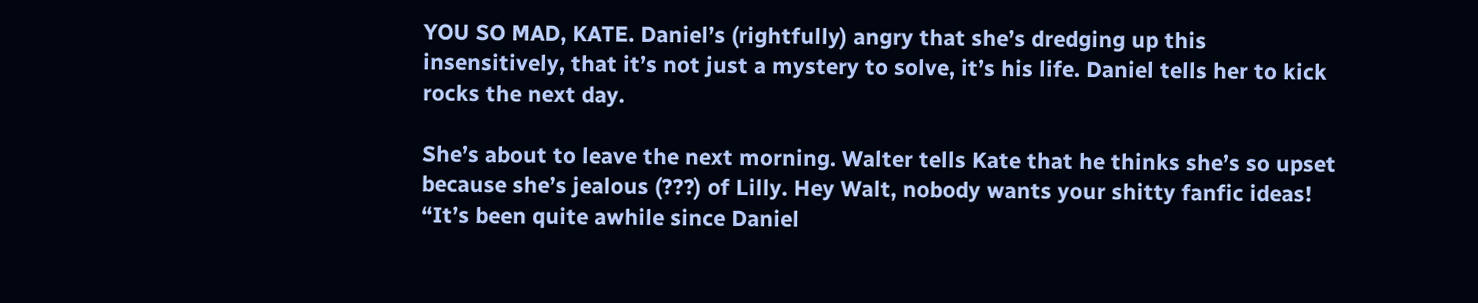YOU SO MAD, KATE. Daniel’s (rightfully) angry that she’s dredging up this insensitively, that it’s not just a mystery to solve, it’s his life. Daniel tells her to kick rocks the next day.

She’s about to leave the next morning. Walter tells Kate that he thinks she’s so upset because she’s jealous (???) of Lilly. Hey Walt, nobody wants your shitty fanfic ideas! “It’s been quite awhile since Daniel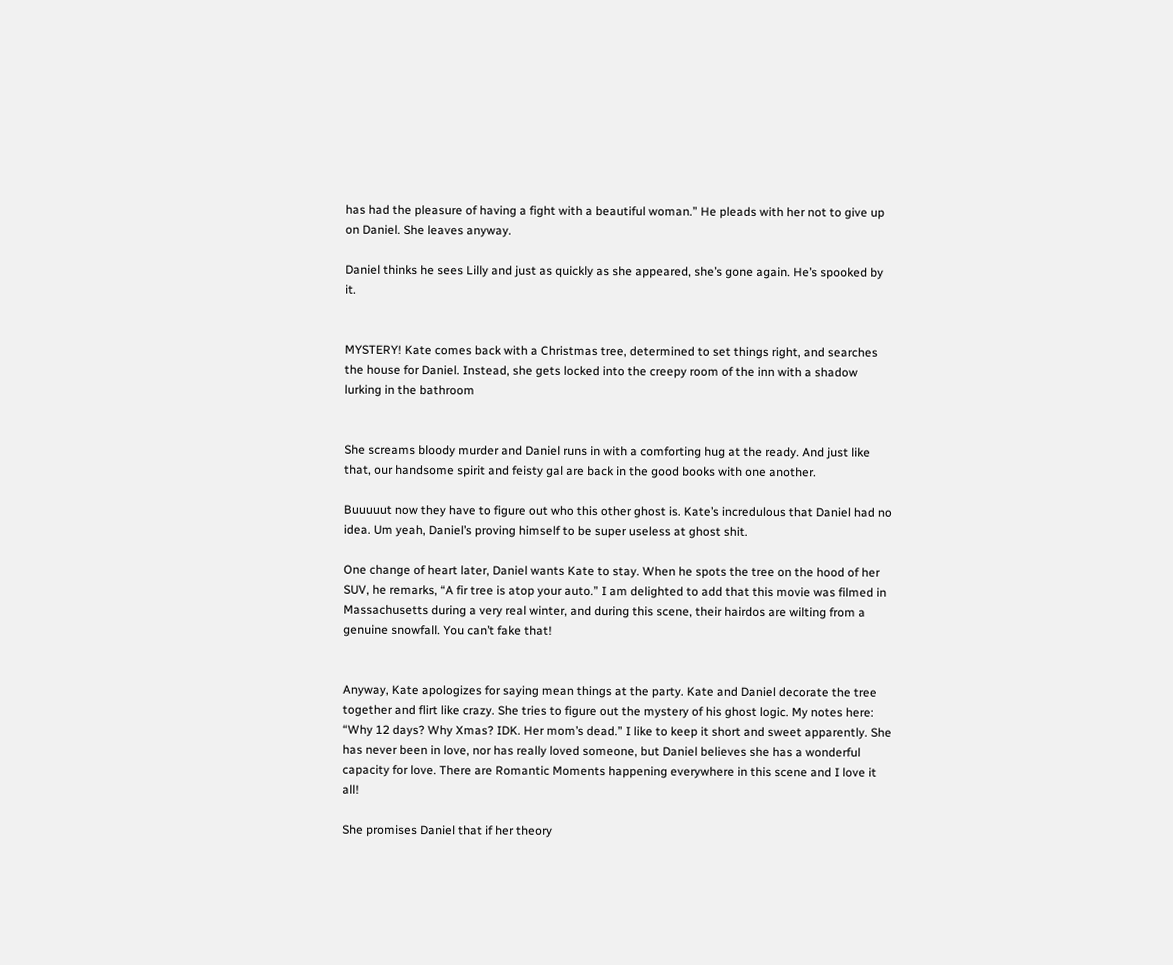has had the pleasure of having a fight with a beautiful woman.” He pleads with her not to give up on Daniel. She leaves anyway.

Daniel thinks he sees Lilly and just as quickly as she appeared, she’s gone again. He’s spooked by it.


MYSTERY! Kate comes back with a Christmas tree, determined to set things right, and searches the house for Daniel. Instead, she gets locked into the creepy room of the inn with a shadow lurking in the bathroom


She screams bloody murder and Daniel runs in with a comforting hug at the ready. And just like that, our handsome spirit and feisty gal are back in the good books with one another.

Buuuuut now they have to figure out who this other ghost is. Kate’s incredulous that Daniel had no idea. Um yeah, Daniel’s proving himself to be super useless at ghost shit.

One change of heart later, Daniel wants Kate to stay. When he spots the tree on the hood of her SUV, he remarks, “A fir tree is atop your auto.” I am delighted to add that this movie was filmed in Massachusetts during a very real winter, and during this scene, their hairdos are wilting from a genuine snowfall. You can’t fake that!


Anyway, Kate apologizes for saying mean things at the party. Kate and Daniel decorate the tree together and flirt like crazy. She tries to figure out the mystery of his ghost logic. My notes here: “Why 12 days? Why Xmas? IDK. Her mom’s dead.” I like to keep it short and sweet apparently. She has never been in love, nor has really loved someone, but Daniel believes she has a wonderful capacity for love. There are Romantic Moments happening everywhere in this scene and I love it all!

She promises Daniel that if her theory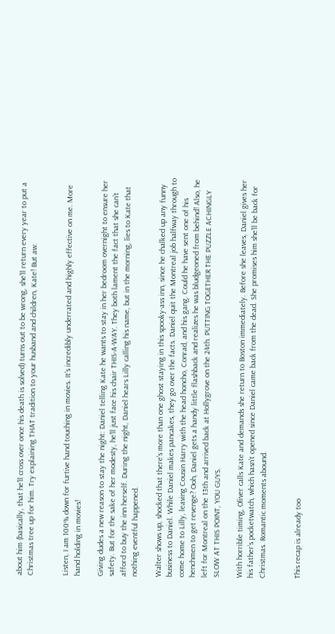about him (basically, that he’ll cross over once his death is solved) turns out to be wrong, she’ll return every year to put a Christmas tree up for him. Try explaining THAT tradition to your husband and children, Kate! But aw:


Listen, I am 100% down for furtive hand touching in movies. It’s incredibly underrated and highly effective on me. More hand holding in movies!

Giving dudes a new reason to stay the night: Daniel telling Kate he wants to stay in her bedroom overnight to ensure her safety. But for the sake of her modesty, he’ll just face his chair THIS-A-WAY. They both lament the fact that she can’t afford to buy the inn herself. During the night, Daniel hears Lilly calling his name, but in the morning, lies to Kate that nothing eventful happened.

Walter shows up, shocked that there’s more than one ghost staying in this spooky-ass inn, since he chalked up any funny business to Daniel. While Daniel makes pancakes, they go over the facts. Daniel quit the Montreal job halfway through to come home to Lilly, leaving Cousin Harry with the head honcho, Conrad, and his gang. Could he have sent one of his henchmen to get revenge? Ooh, Daniel gets a handy little flashback and realizes he was bludgeoned from behind! Also, he left for Montreal on the 13th and arrived back at Hollygrove on the 24th. PUTTING TOGETHER THE PUZZLE ACHINGLY SLOW AT THIS POINT, YOU GUYS.

With horrible timing, Oliver calls Kate and demands she return to Boston immediately. Before she leaves, Daniel gives her his father’s pocketwatch, which hasn’t opened since Daniel came back from the dead. She promises him she’ll be back for Christmas. Romantic moments abound.


This recap is already too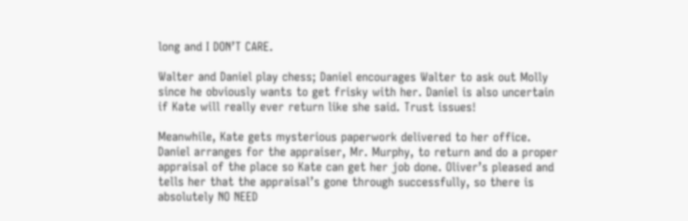long and I DON’T CARE.

Walter and Daniel play chess; Daniel encourages Walter to ask out Molly since he obviously wants to get frisky with her. Daniel is also uncertain if Kate will really ever return like she said. Trust issues!

Meanwhile, Kate gets mysterious paperwork delivered to her office. Daniel arranges for the appraiser, Mr. Murphy, to return and do a proper appraisal of the place so Kate can get her job done. Oliver’s pleased and tells her that the appraisal’s gone through successfully, so there is absolutely NO NEED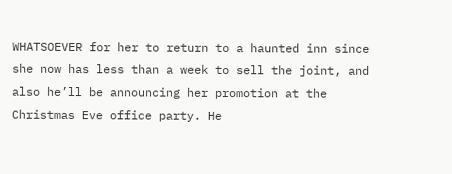WHATSOEVER for her to return to a haunted inn since she now has less than a week to sell the joint, and also he’ll be announcing her promotion at the Christmas Eve office party. He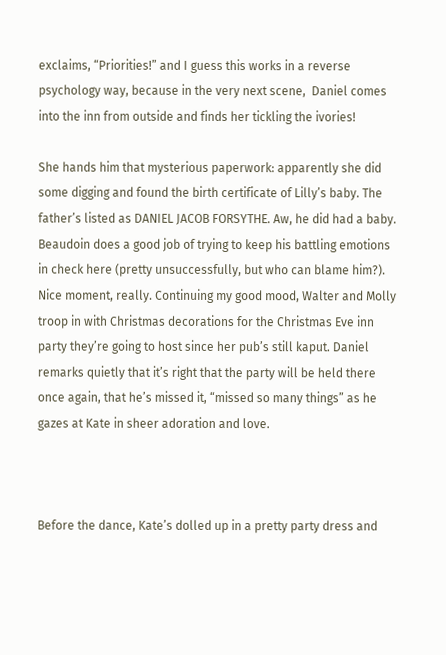exclaims, “Priorities!” and I guess this works in a reverse psychology way, because in the very next scene,  Daniel comes into the inn from outside and finds her tickling the ivories!

She hands him that mysterious paperwork: apparently she did some digging and found the birth certificate of Lilly’s baby. The father’s listed as DANIEL JACOB FORSYTHE. Aw, he did had a baby. Beaudoin does a good job of trying to keep his battling emotions in check here (pretty unsuccessfully, but who can blame him?). Nice moment, really. Continuing my good mood, Walter and Molly troop in with Christmas decorations for the Christmas Eve inn party they’re going to host since her pub’s still kaput. Daniel remarks quietly that it’s right that the party will be held there once again, that he’s missed it, “missed so many things” as he gazes at Kate in sheer adoration and love.



Before the dance, Kate’s dolled up in a pretty party dress and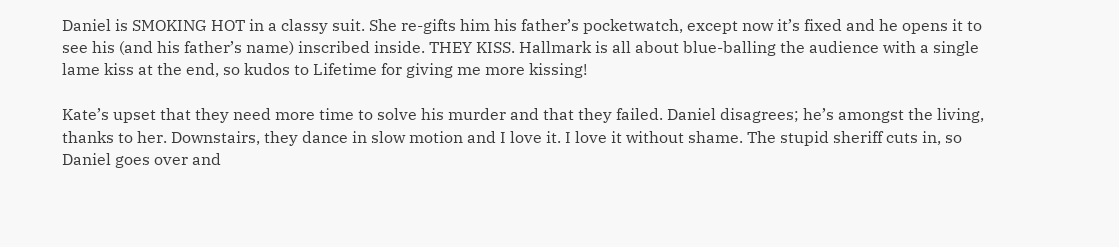Daniel is SMOKING HOT in a classy suit. She re-gifts him his father’s pocketwatch, except now it’s fixed and he opens it to see his (and his father’s name) inscribed inside. THEY KISS. Hallmark is all about blue-balling the audience with a single lame kiss at the end, so kudos to Lifetime for giving me more kissing!

Kate’s upset that they need more time to solve his murder and that they failed. Daniel disagrees; he’s amongst the living, thanks to her. Downstairs, they dance in slow motion and I love it. I love it without shame. The stupid sheriff cuts in, so Daniel goes over and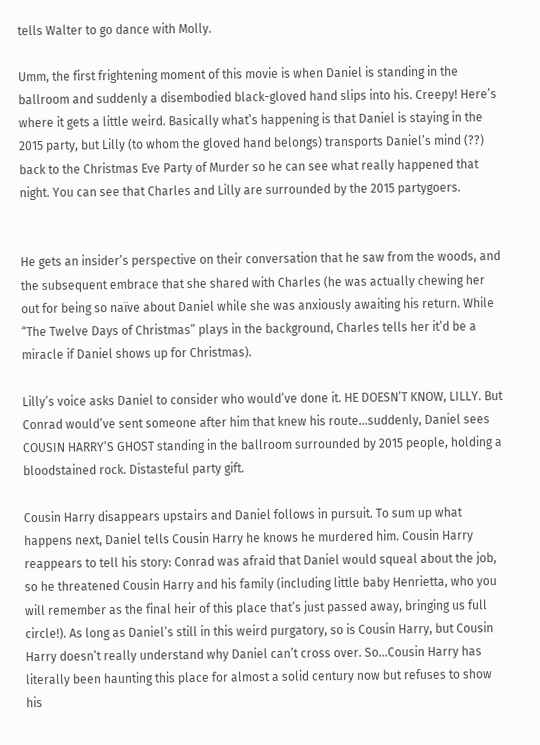tells Walter to go dance with Molly.

Umm, the first frightening moment of this movie is when Daniel is standing in the ballroom and suddenly a disembodied black-gloved hand slips into his. Creepy! Here’s where it gets a little weird. Basically what’s happening is that Daniel is staying in the 2015 party, but Lilly (to whom the gloved hand belongs) transports Daniel’s mind (??) back to the Christmas Eve Party of Murder so he can see what really happened that night. You can see that Charles and Lilly are surrounded by the 2015 partygoers.


He gets an insider’s perspective on their conversation that he saw from the woods, and the subsequent embrace that she shared with Charles (he was actually chewing her out for being so naïve about Daniel while she was anxiously awaiting his return. While “The Twelve Days of Christmas” plays in the background, Charles tells her it’d be a miracle if Daniel shows up for Christmas).

Lilly’s voice asks Daniel to consider who would’ve done it. HE DOESN’T KNOW, LILLY. But Conrad would’ve sent someone after him that knew his route…suddenly, Daniel sees COUSIN HARRY’S GHOST standing in the ballroom surrounded by 2015 people, holding a bloodstained rock. Distasteful party gift.

Cousin Harry disappears upstairs and Daniel follows in pursuit. To sum up what happens next, Daniel tells Cousin Harry he knows he murdered him. Cousin Harry reappears to tell his story: Conrad was afraid that Daniel would squeal about the job, so he threatened Cousin Harry and his family (including little baby Henrietta, who you will remember as the final heir of this place that’s just passed away, bringing us full circle!). As long as Daniel’s still in this weird purgatory, so is Cousin Harry, but Cousin Harry doesn’t really understand why Daniel can’t cross over. So…Cousin Harry has literally been haunting this place for almost a solid century now but refuses to show his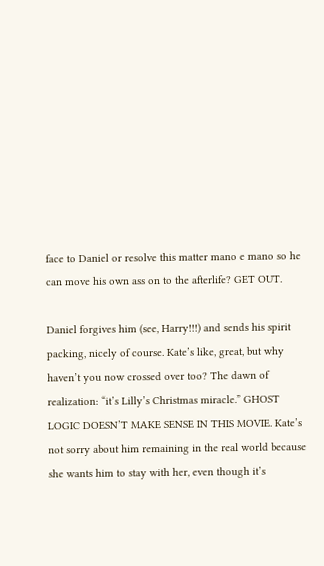face to Daniel or resolve this matter mano e mano so he can move his own ass on to the afterlife? GET OUT.

Daniel forgives him (see, Harry!!!) and sends his spirit packing, nicely of course. Kate’s like, great, but why haven’t you now crossed over too? The dawn of realization: “it’s Lilly’s Christmas miracle.” GHOST LOGIC DOESN’T MAKE SENSE IN THIS MOVIE. Kate’s not sorry about him remaining in the real world because she wants him to stay with her, even though it’s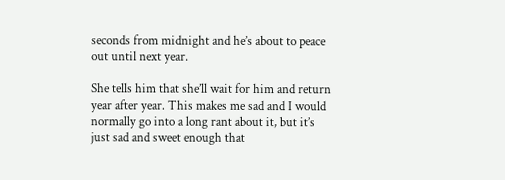seconds from midnight and he’s about to peace out until next year.

She tells him that she’ll wait for him and return year after year. This makes me sad and I would normally go into a long rant about it, but it’s just sad and sweet enough that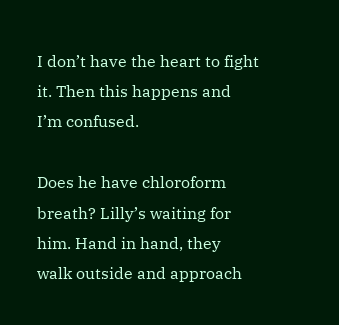I don’t have the heart to fight it. Then this happens and I’m confused.

Does he have chloroform breath? Lilly’s waiting for him. Hand in hand, they walk outside and approach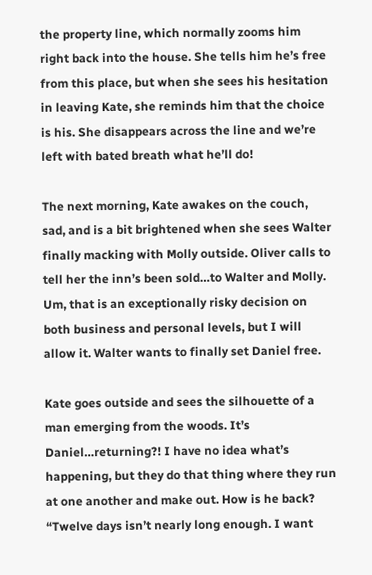the property line, which normally zooms him right back into the house. She tells him he’s free from this place, but when she sees his hesitation in leaving Kate, she reminds him that the choice is his. She disappears across the line and we’re left with bated breath what he’ll do!

The next morning, Kate awakes on the couch, sad, and is a bit brightened when she sees Walter finally macking with Molly outside. Oliver calls to tell her the inn’s been sold…to Walter and Molly. Um, that is an exceptionally risky decision on both business and personal levels, but I will allow it. Walter wants to finally set Daniel free.

Kate goes outside and sees the silhouette of a man emerging from the woods. It’s Daniel…returning?! I have no idea what’s happening, but they do that thing where they run at one another and make out. How is he back? “Twelve days isn’t nearly long enough. I want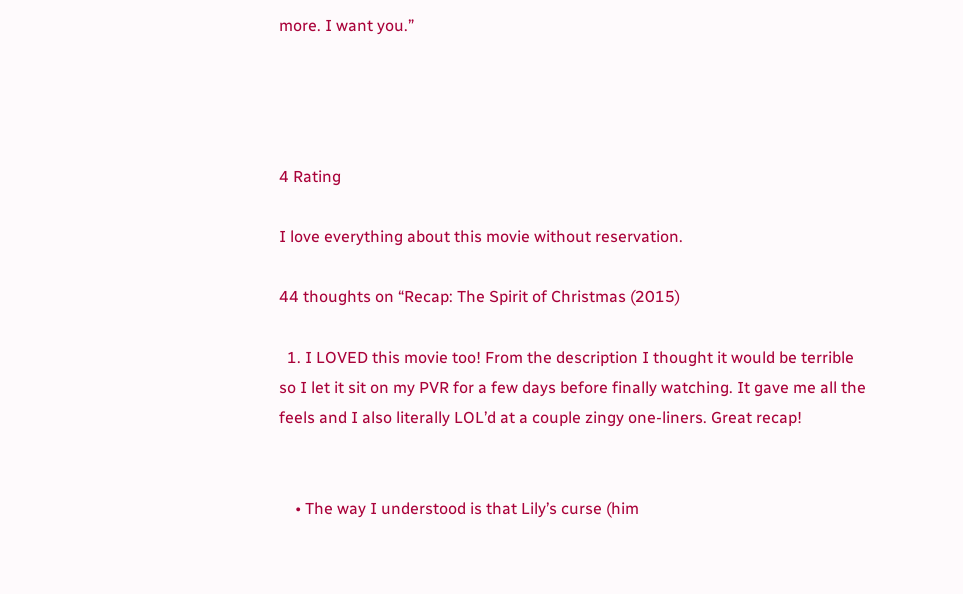more. I want you.”




4 Rating

I love everything about this movie without reservation.

44 thoughts on “Recap: The Spirit of Christmas (2015)

  1. I LOVED this movie too! From the description I thought it would be terrible so I let it sit on my PVR for a few days before finally watching. It gave me all the feels and I also literally LOL’d at a couple zingy one-liners. Great recap!


    • The way I understood is that Lily’s curse (him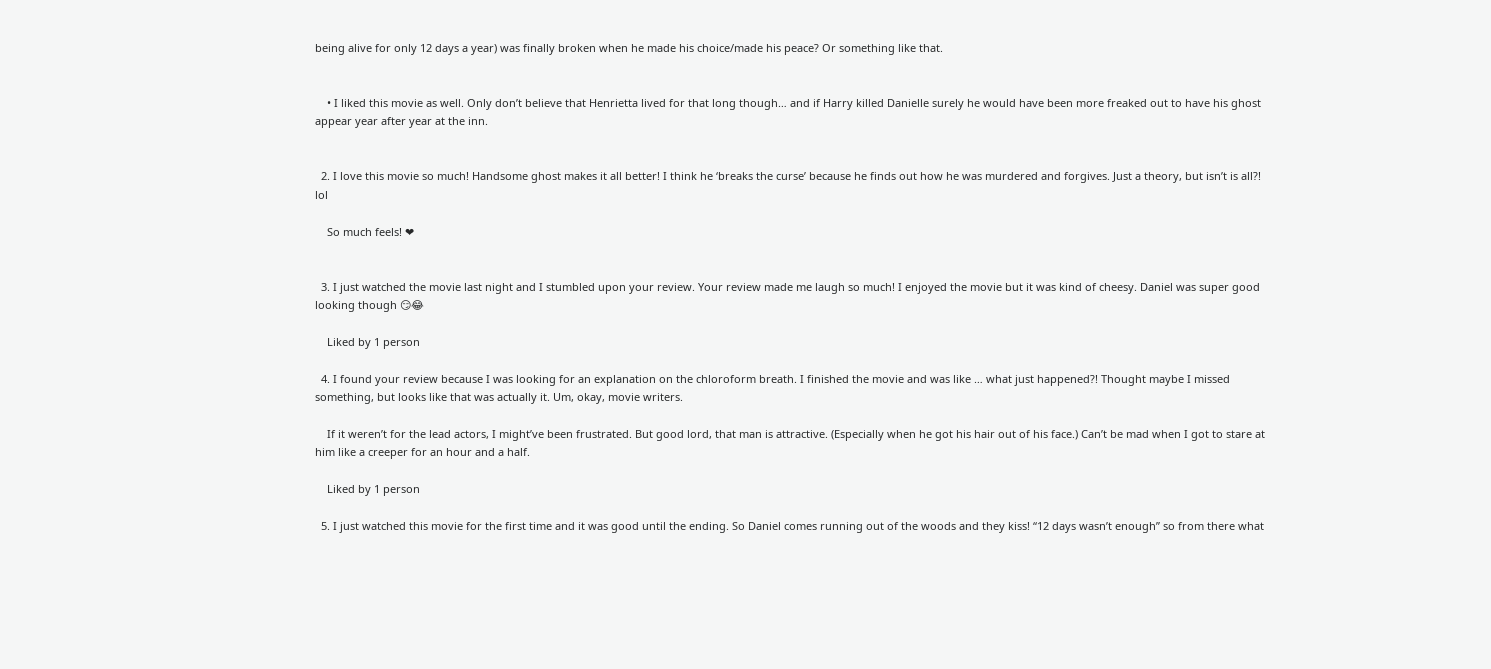being alive for only 12 days a year) was finally broken when he made his choice/made his peace? Or something like that.


    • I liked this movie as well. Only don’t believe that Henrietta lived for that long though… and if Harry killed Danielle surely he would have been more freaked out to have his ghost appear year after year at the inn.


  2. I love this movie so much! Handsome ghost makes it all better! I think he ‘breaks the curse’ because he finds out how he was murdered and forgives. Just a theory, but isn’t is all?! lol

    So much feels! ❤


  3. I just watched the movie last night and I stumbled upon your review. Your review made me laugh so much! I enjoyed the movie but it was kind of cheesy. Daniel was super good looking though 😏😂

    Liked by 1 person

  4. I found your review because I was looking for an explanation on the chloroform breath. I finished the movie and was like … what just happened?! Thought maybe I missed something, but looks like that was actually it. Um, okay, movie writers.

    If it weren’t for the lead actors, I might’ve been frustrated. But good lord, that man is attractive. (Especially when he got his hair out of his face.) Can’t be mad when I got to stare at him like a creeper for an hour and a half.

    Liked by 1 person

  5. I just watched this movie for the first time and it was good until the ending. So Daniel comes running out of the woods and they kiss! “12 days wasn’t enough” so from there what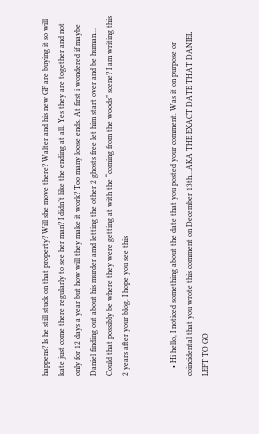happens? Is he still stuck on that property? Will she move there? Walter and his new GF are buying it so will kate just come there regularly to see her man? I didn’t like the ending at all. Yes they are together and not only for 12 days a year but how will they make it work? Too many loose ends. At first i wondered if maybe Daniel finding out about his murder amd letting the other 2 ghosts free let him start over and be human… Could that possibly be where they were getting at with the “coming from the woods” scene? I am writing this 2 years after your blog. I hope you see this


    • Hi hello, I noticed something about the date that you posted your comment. Was it on purpose or coincidental that you wrote this comment on December 13th…AKA THE EXACT DATE THAT DANIEL LEFT TO GO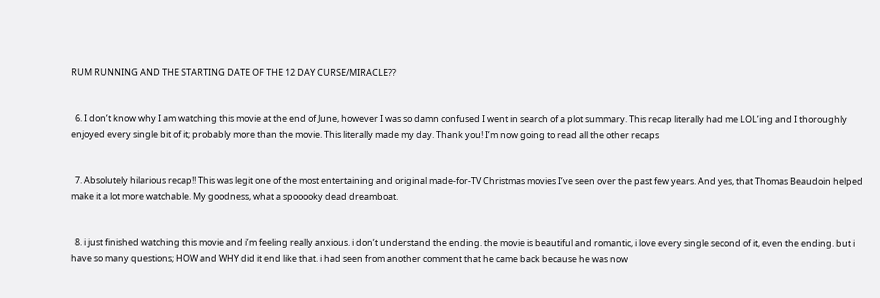RUM RUNNING AND THE STARTING DATE OF THE 12 DAY CURSE/MIRACLE??


  6. I don’t know why I am watching this movie at the end of June, however I was so damn confused I went in search of a plot summary. This recap literally had me LOL’ing and I thoroughly enjoyed every single bit of it; probably more than the movie. This literally made my day. Thank you! I’m now going to read all the other recaps


  7. Absolutely hilarious recap!! This was legit one of the most entertaining and original made-for-TV Christmas movies I’ve seen over the past few years. And yes, that Thomas Beaudoin helped make it a lot more watchable. My goodness, what a spooooky dead dreamboat.


  8. i just finished watching this movie and i’m feeling really anxious. i don’t understand the ending. the movie is beautiful and romantic, i love every single second of it, even the ending. but i have so many questions; HOW and WHY did it end like that. i had seen from another comment that he came back because he was now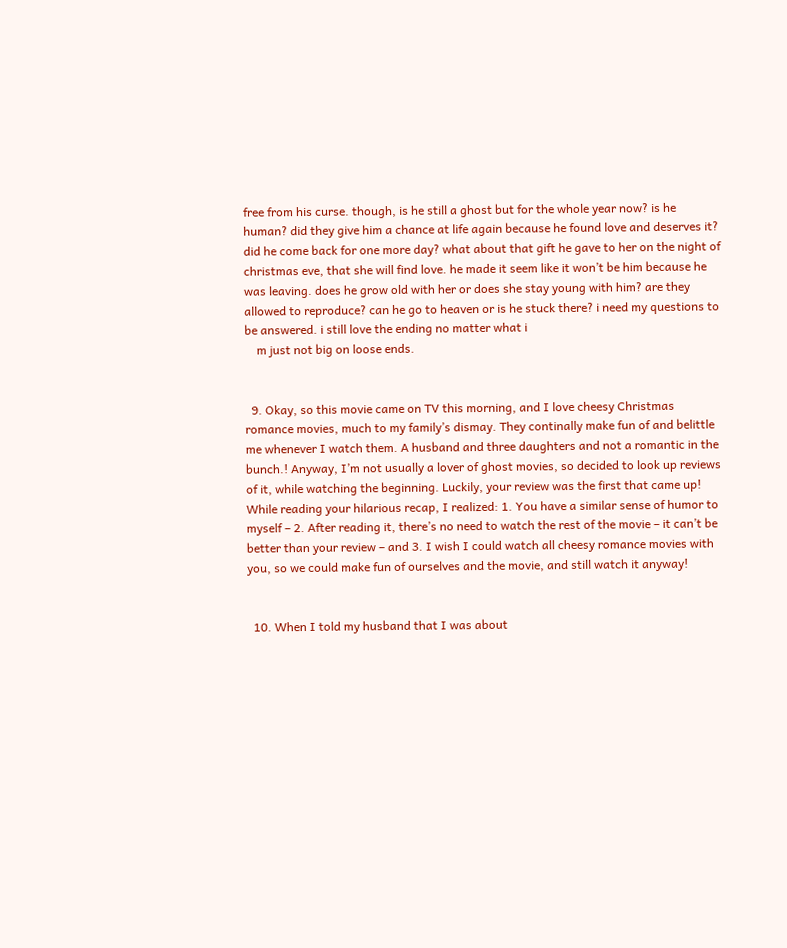free from his curse. though, is he still a ghost but for the whole year now? is he human? did they give him a chance at life again because he found love and deserves it? did he come back for one more day? what about that gift he gave to her on the night of christmas eve, that she will find love. he made it seem like it won’t be him because he was leaving. does he grow old with her or does she stay young with him? are they allowed to reproduce? can he go to heaven or is he stuck there? i need my questions to be answered. i still love the ending no matter what i
    m just not big on loose ends.


  9. Okay, so this movie came on TV this morning, and I love cheesy Christmas romance movies, much to my family’s dismay. They continally make fun of and belittle me whenever I watch them. A husband and three daughters and not a romantic in the bunch.! Anyway, I’m not usually a lover of ghost movies, so decided to look up reviews of it, while watching the beginning. Luckily, your review was the first that came up! While reading your hilarious recap, I realized: 1. You have a similar sense of humor to myself – 2. After reading it, there’s no need to watch the rest of the movie – it can’t be better than your review – and 3. I wish I could watch all cheesy romance movies with you, so we could make fun of ourselves and the movie, and still watch it anyway!


  10. When I told my husband that I was about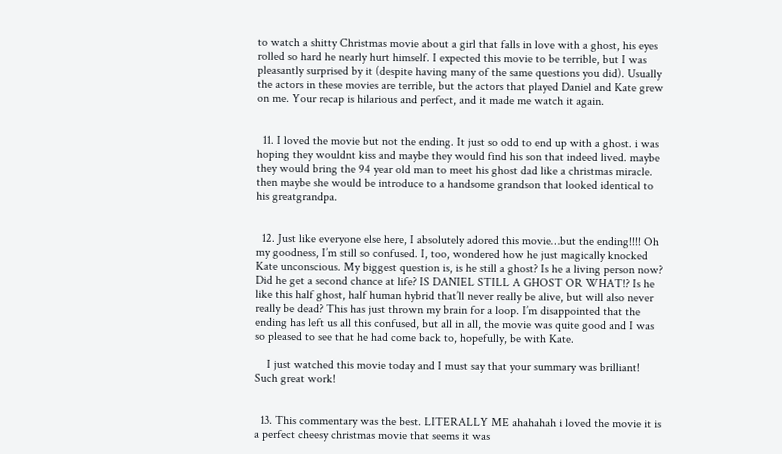to watch a shitty Christmas movie about a girl that falls in love with a ghost, his eyes rolled so hard he nearly hurt himself. I expected this movie to be terrible, but I was pleasantly surprised by it (despite having many of the same questions you did). Usually the actors in these movies are terrible, but the actors that played Daniel and Kate grew on me. Your recap is hilarious and perfect, and it made me watch it again.


  11. I loved the movie but not the ending. It just so odd to end up with a ghost. i was hoping they wouldnt kiss and maybe they would find his son that indeed lived. maybe they would bring the 94 year old man to meet his ghost dad like a christmas miracle. then maybe she would be introduce to a handsome grandson that looked identical to his greatgrandpa.


  12. Just like everyone else here, I absolutely adored this movie…but the ending!!!! Oh my goodness, I’m still so confused. I, too, wondered how he just magically knocked Kate unconscious. My biggest question is, is he still a ghost? Is he a living person now? Did he get a second chance at life? IS DANIEL STILL A GHOST OR WHAT!? Is he like this half ghost, half human hybrid that’ll never really be alive, but will also never really be dead? This has just thrown my brain for a loop. I’m disappointed that the ending has left us all this confused, but all in all, the movie was quite good and I was so pleased to see that he had come back to, hopefully, be with Kate.

    I just watched this movie today and I must say that your summary was brilliant! Such great work!


  13. This commentary was the best. LITERALLY ME ahahahah i loved the movie it is a perfect cheesy christmas movie that seems it was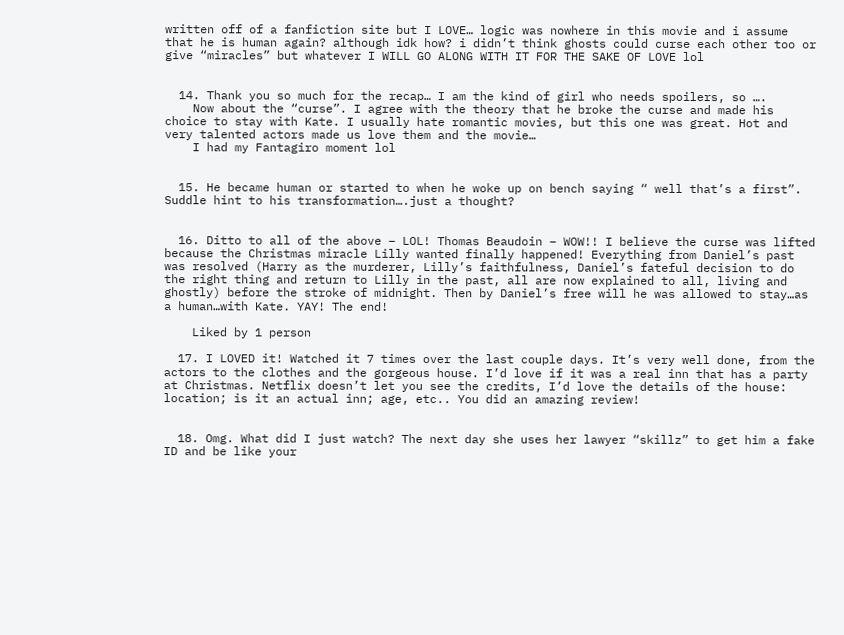written off of a fanfiction site but I LOVE… logic was nowhere in this movie and i assume that he is human again? although idk how? i didn’t think ghosts could curse each other too or give “miracles” but whatever I WILL GO ALONG WITH IT FOR THE SAKE OF LOVE lol


  14. Thank you so much for the recap… I am the kind of girl who needs spoilers, so ….
    Now about the “curse”. I agree with the theory that he broke the curse and made his choice to stay with Kate. I usually hate romantic movies, but this one was great. Hot and very talented actors made us love them and the movie…
    I had my Fantagiro moment lol


  15. He became human or started to when he woke up on bench saying “ well that’s a first”. Suddle hint to his transformation….just a thought?


  16. Ditto to all of the above – LOL! Thomas Beaudoin – WOW!! I believe the curse was lifted because the Christmas miracle Lilly wanted finally happened! Everything from Daniel’s past was resolved (Harry as the murderer, Lilly’s faithfulness, Daniel’s fateful decision to do the right thing and return to Lilly in the past, all are now explained to all, living and ghostly) before the stroke of midnight. Then by Daniel’s free will he was allowed to stay…as a human…with Kate. YAY! The end!

    Liked by 1 person

  17. I LOVED it! Watched it 7 times over the last couple days. It’s very well done, from the actors to the clothes and the gorgeous house. I’d love if it was a real inn that has a party at Christmas. Netflix doesn’t let you see the credits, I’d love the details of the house: location; is it an actual inn; age, etc.. You did an amazing review!


  18. Omg. What did I just watch? The next day she uses her lawyer “skillz” to get him a fake ID and be like your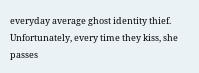everyday average ghost identity thief. Unfortunately, every time they kiss, she passes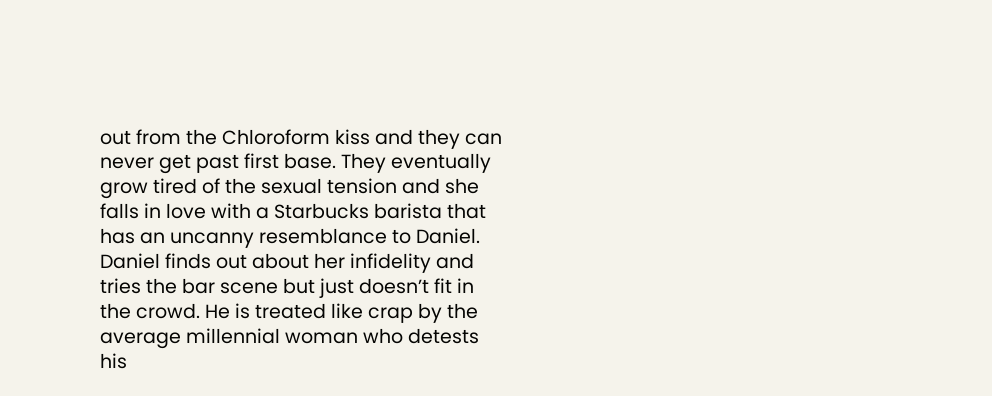out from the Chloroform kiss and they can never get past first base. They eventually grow tired of the sexual tension and she falls in love with a Starbucks barista that has an uncanny resemblance to Daniel. Daniel finds out about her infidelity and tries the bar scene but just doesn’t fit in the crowd. He is treated like crap by the average millennial woman who detests his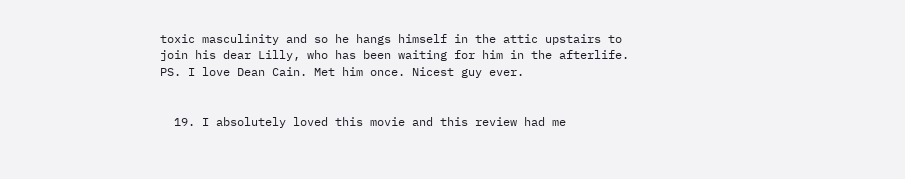toxic masculinity and so he hangs himself in the attic upstairs to join his dear Lilly, who has been waiting for him in the afterlife. PS. I love Dean Cain. Met him once. Nicest guy ever.


  19. I absolutely loved this movie and this review had me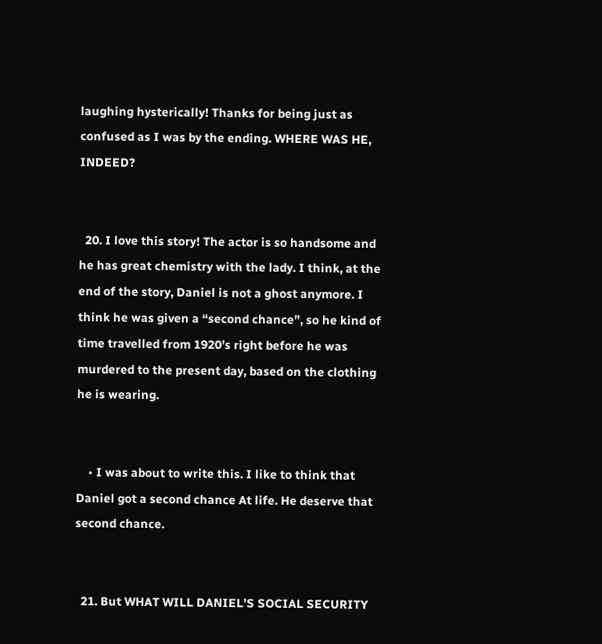laughing hysterically! Thanks for being just as confused as I was by the ending. WHERE WAS HE, INDEED?


  20. I love this story! The actor is so handsome and he has great chemistry with the lady. I think, at the end of the story, Daniel is not a ghost anymore. I think he was given a “second chance”, so he kind of time travelled from 1920’s right before he was murdered to the present day, based on the clothing he is wearing.


    • I was about to write this. I like to think that Daniel got a second chance At life. He deserve that second chance.


  21. But WHAT WILL DANIEL’S SOCIAL SECURITY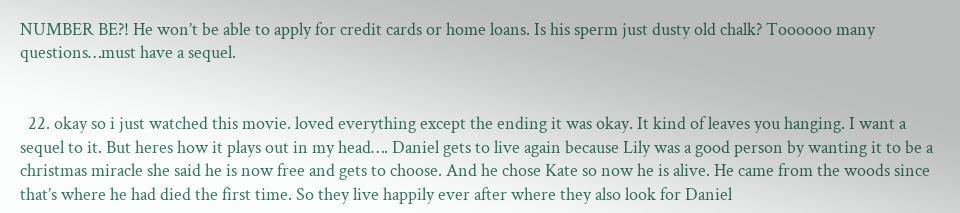NUMBER BE?! He won’t be able to apply for credit cards or home loans. Is his sperm just dusty old chalk? Toooooo many questions…must have a sequel.


  22. okay so i just watched this movie. loved everything except the ending it was okay. It kind of leaves you hanging. I want a sequel to it. But heres how it plays out in my head…. Daniel gets to live again because Lily was a good person by wanting it to be a christmas miracle she said he is now free and gets to choose. And he chose Kate so now he is alive. He came from the woods since that’s where he had died the first time. So they live happily ever after where they also look for Daniel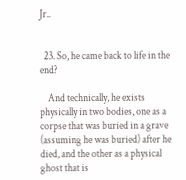Jr..


  23. So, he came back to life in the end?

    And technically, he exists physically in two bodies, one as a corpse that was buried in a grave (assuming he was buried) after he died, and the other as a physical ghost that is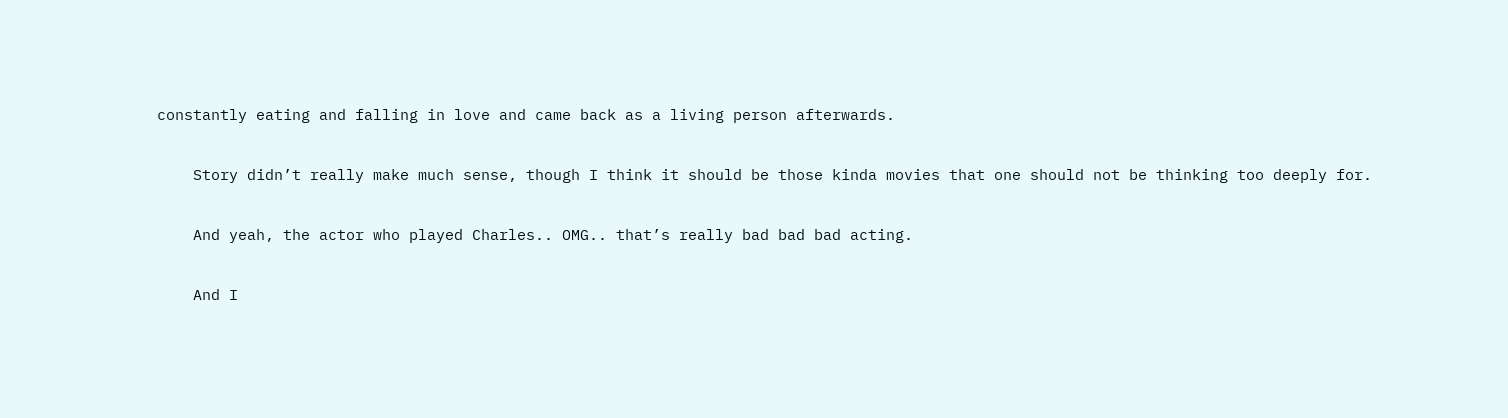constantly eating and falling in love and came back as a living person afterwards.

    Story didn’t really make much sense, though I think it should be those kinda movies that one should not be thinking too deeply for.

    And yeah, the actor who played Charles.. OMG.. that’s really bad bad bad acting.

    And I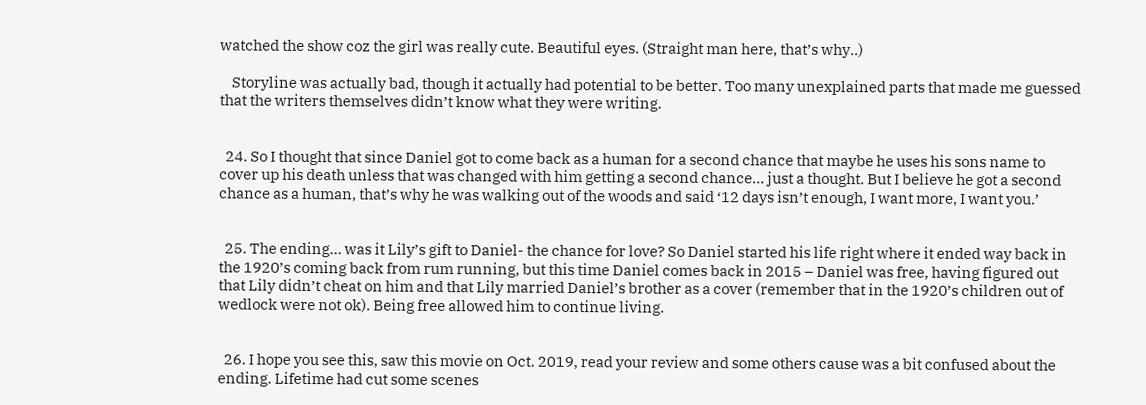watched the show coz the girl was really cute. Beautiful eyes. (Straight man here, that’s why..)

    Storyline was actually bad, though it actually had potential to be better. Too many unexplained parts that made me guessed that the writers themselves didn’t know what they were writing.


  24. So I thought that since Daniel got to come back as a human for a second chance that maybe he uses his sons name to cover up his death unless that was changed with him getting a second chance… just a thought. But I believe he got a second chance as a human, that’s why he was walking out of the woods and said ‘12 days isn’t enough, I want more, I want you.’


  25. The ending… was it Lily’s gift to Daniel- the chance for love? So Daniel started his life right where it ended way back in the 1920’s coming back from rum running, but this time Daniel comes back in 2015 – Daniel was free, having figured out that Lily didn’t cheat on him and that Lily married Daniel’s brother as a cover (remember that in the 1920’s children out of wedlock were not ok). Being free allowed him to continue living.


  26. I hope you see this, saw this movie on Oct. 2019, read your review and some others cause was a bit confused about the ending. Lifetime had cut some scenes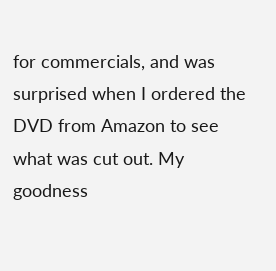for commercials, and was surprised when I ordered the DVD from Amazon to see what was cut out. My goodness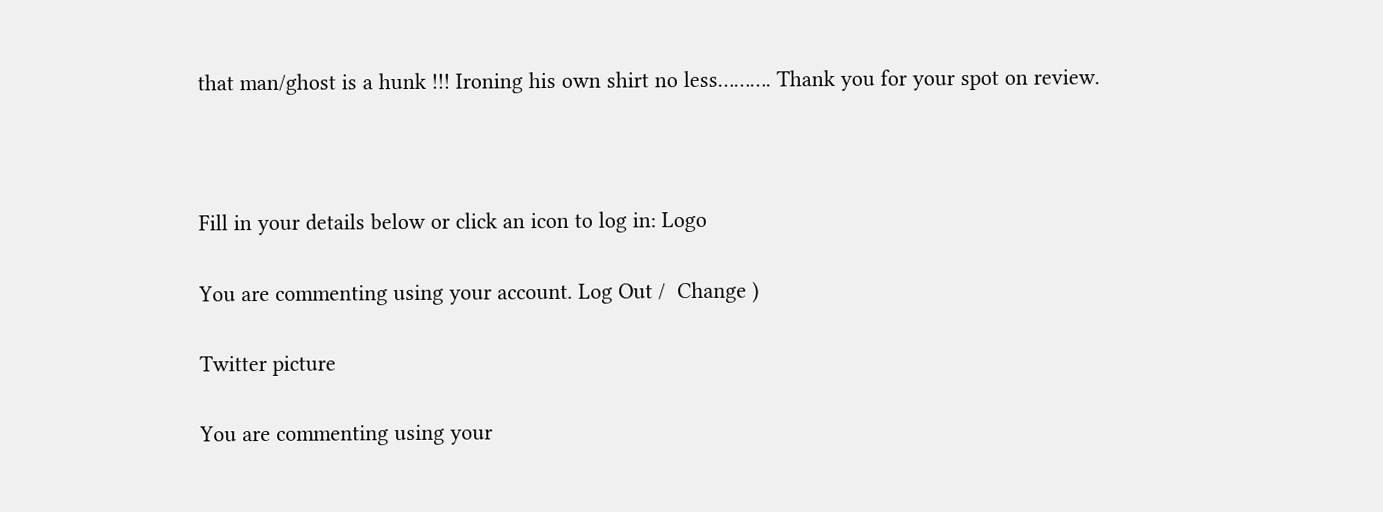that man/ghost is a hunk !!! Ironing his own shirt no less………. Thank you for your spot on review.



Fill in your details below or click an icon to log in: Logo

You are commenting using your account. Log Out /  Change )

Twitter picture

You are commenting using your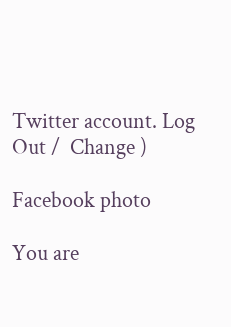Twitter account. Log Out /  Change )

Facebook photo

You are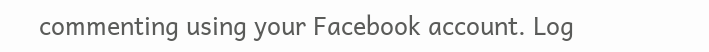commenting using your Facebook account. Log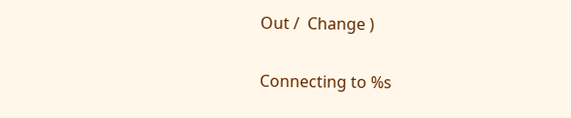Out /  Change )

Connecting to %s